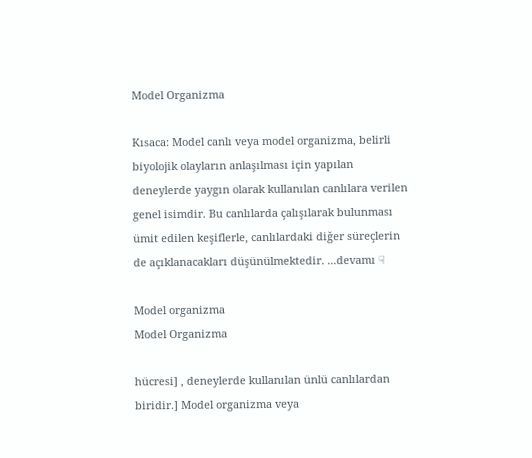Model Organizma

Kısaca: Model canlı veya model organizma, belirli biyolojik olayların anlaşılması için yapılan deneylerde yaygın olarak kullanılan canlılara verilen genel isimdir. Bu canlılarda çalışılarak bulunması ümit edilen keşiflerle, canlılardaki diğer süreçlerin de açıklanacakları düşünülmektedir. ...devamı ☟

Model organizma
Model Organizma

hücresi] , deneylerde kullanılan ünlü canlılardan biridir.] Model organizma veya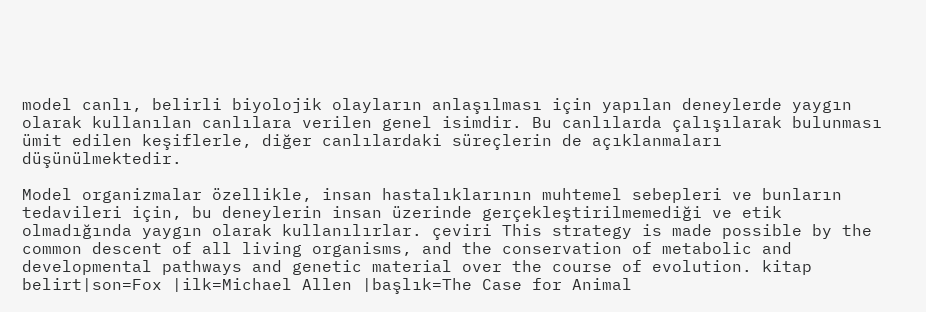model canlı, belirli biyolojik olayların anlaşılması için yapılan deneylerde yaygın olarak kullanılan canlılara verilen genel isimdir. Bu canlılarda çalışılarak bulunması ümit edilen keşiflerle, diğer canlılardaki süreçlerin de açıklanmaları düşünülmektedir.

Model organizmalar özellikle, insan hastalıklarının muhtemel sebepleri ve bunların tedavileri için, bu deneylerin insan üzerinde gerçekleştirilmemediği ve etik olmadığında yaygın olarak kullanılırlar. çeviri This strategy is made possible by the common descent of all living organisms, and the conservation of metabolic and developmental pathways and genetic material over the course of evolution. kitap belirt|son=Fox |ilk=Michael Allen |başlık=The Case for Animal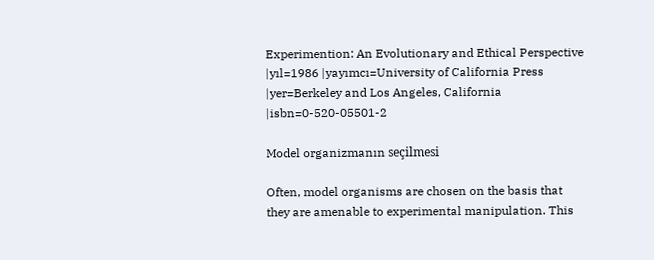Experimention: An Evolutionary and Ethical Perspective |yıl=1986 |yayımcı=University of California Press |yer=Berkeley and Los Angeles, California |isbn=0-520-05501-2

Model organizmanın seçilmesi

Often, model organisms are chosen on the basis that they are amenable to experimental manipulation. This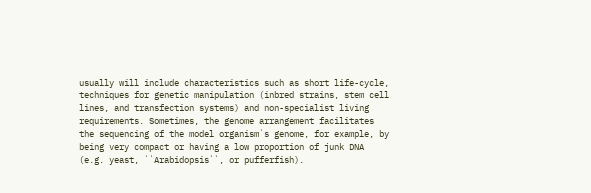usually will include characteristics such as short life-cycle, techniques for genetic manipulation (inbred strains, stem cell lines, and transfection systems) and non-specialist living requirements. Sometimes, the genome arrangement facilitates the sequencing of the model organism`s genome, for example, by being very compact or having a low proportion of junk DNA (e.g. yeast, ``Arabidopsis``, or pufferfish).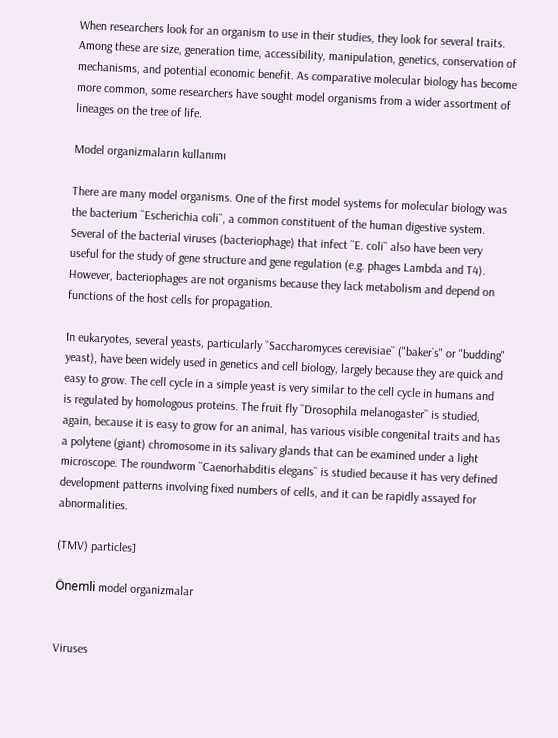When researchers look for an organism to use in their studies, they look for several traits. Among these are size, generation time, accessibility, manipulation, genetics, conservation of mechanisms, and potential economic benefit. As comparative molecular biology has become more common, some researchers have sought model organisms from a wider assortment of lineages on the tree of life.

Model organizmaların kullanımı

There are many model organisms. One of the first model systems for molecular biology was the bacterium ``Escherichia coli``, a common constituent of the human digestive system. Several of the bacterial viruses (bacteriophage) that infect ``E. coli`` also have been very useful for the study of gene structure and gene regulation (e.g. phages Lambda and T4). However, bacteriophages are not organisms because they lack metabolism and depend on functions of the host cells for propagation.

In eukaryotes, several yeasts, particularly ``Saccharomyces cerevisiae`` ("baker`s" or "budding" yeast), have been widely used in genetics and cell biology, largely because they are quick and easy to grow. The cell cycle in a simple yeast is very similar to the cell cycle in humans and is regulated by homologous proteins. The fruit fly ``Drosophila melanogaster`` is studied, again, because it is easy to grow for an animal, has various visible congenital traits and has a polytene (giant) chromosome in its salivary glands that can be examined under a light microscope. The roundworm ``Caenorhabditis elegans`` is studied because it has very defined development patterns involving fixed numbers of cells, and it can be rapidly assayed for abnormalities.

(TMV) particles]

Önemli model organizmalar


Viruses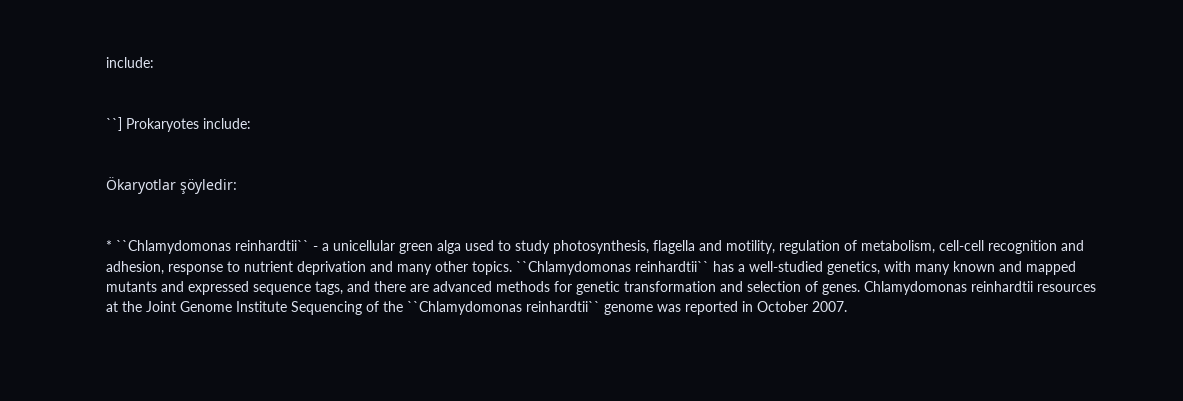include:


``] Prokaryotes include:


Ökaryotlar şöyledir:


* ``Chlamydomonas reinhardtii`` - a unicellular green alga used to study photosynthesis, flagella and motility, regulation of metabolism, cell-cell recognition and adhesion, response to nutrient deprivation and many other topics. ``Chlamydomonas reinhardtii`` has a well-studied genetics, with many known and mapped mutants and expressed sequence tags, and there are advanced methods for genetic transformation and selection of genes. Chlamydomonas reinhardtii resources at the Joint Genome Institute Sequencing of the ``Chlamydomonas reinhardtii`` genome was reported in October 2007.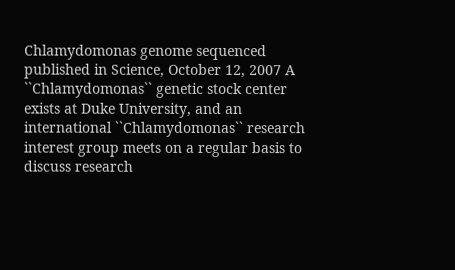Chlamydomonas genome sequenced published in Science, October 12, 2007 A ``Chlamydomonas`` genetic stock center exists at Duke University, and an international ``Chlamydomonas`` research interest group meets on a regular basis to discuss research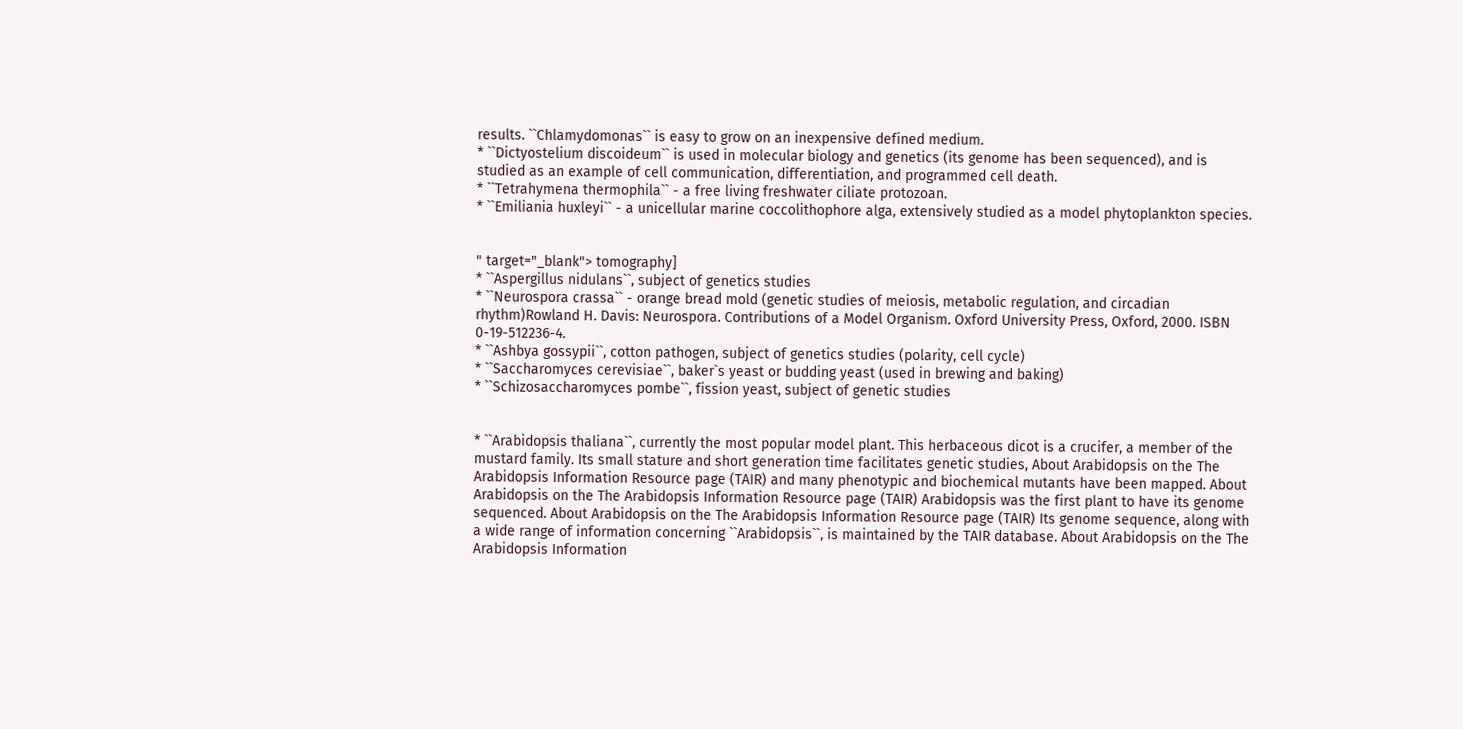results. ``Chlamydomonas`` is easy to grow on an inexpensive defined medium.
* ``Dictyostelium discoideum`` is used in molecular biology and genetics (its genome has been sequenced), and is studied as an example of cell communication, differentiation, and programmed cell death.
* ``Tetrahymena thermophila`` - a free living freshwater ciliate protozoan.
* ``Emiliania huxleyi`` - a unicellular marine coccolithophore alga, extensively studied as a model phytoplankton species.


" target="_blank"> tomography]
* ``Aspergillus nidulans``, subject of genetics studies
* ``Neurospora crassa`` - orange bread mold (genetic studies of meiosis, metabolic regulation, and circadian rhythm)Rowland H. Davis: Neurospora. Contributions of a Model Organism. Oxford University Press, Oxford, 2000. ISBN 0-19-512236-4.
* ``Ashbya gossypii``, cotton pathogen, subject of genetics studies (polarity, cell cycle)
* ``Saccharomyces cerevisiae``, baker`s yeast or budding yeast (used in brewing and baking)
* ``Schizosaccharomyces pombe``, fission yeast, subject of genetic studies


* ``Arabidopsis thaliana``, currently the most popular model plant. This herbaceous dicot is a crucifer, a member of the mustard family. Its small stature and short generation time facilitates genetic studies, About Arabidopsis on the The Arabidopsis Information Resource page (TAIR) and many phenotypic and biochemical mutants have been mapped. About Arabidopsis on the The Arabidopsis Information Resource page (TAIR) Arabidopsis was the first plant to have its genome sequenced. About Arabidopsis on the The Arabidopsis Information Resource page (TAIR) Its genome sequence, along with a wide range of information concerning ``Arabidopsis``, is maintained by the TAIR database. About Arabidopsis on the The Arabidopsis Information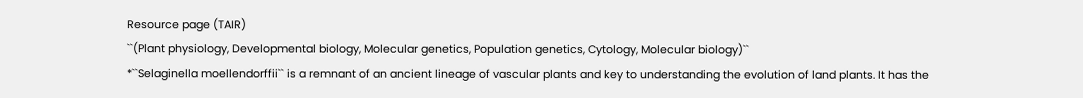Resource page (TAIR)
``(Plant physiology, Developmental biology, Molecular genetics, Population genetics, Cytology, Molecular biology)``
*``Selaginella moellendorffii`` is a remnant of an ancient lineage of vascular plants and key to understanding the evolution of land plants. It has the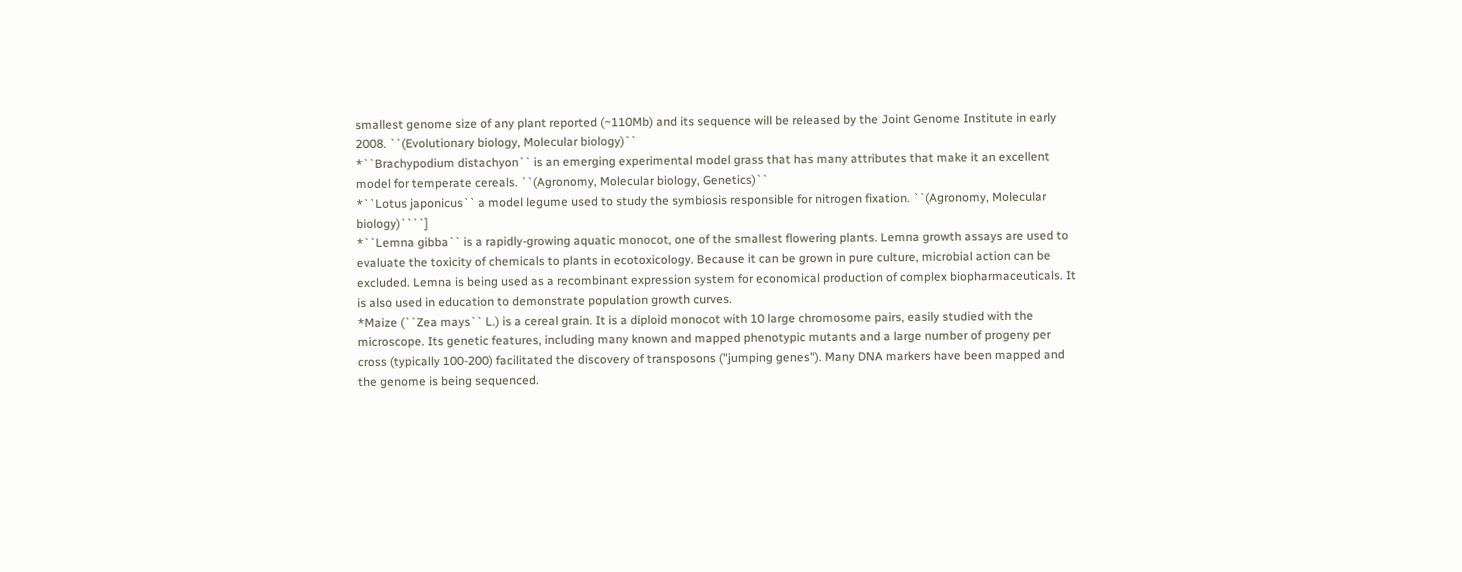smallest genome size of any plant reported (~110Mb) and its sequence will be released by the Joint Genome Institute in early 2008. ``(Evolutionary biology, Molecular biology)``
*``Brachypodium distachyon`` is an emerging experimental model grass that has many attributes that make it an excellent model for temperate cereals. ``(Agronomy, Molecular biology, Genetics)``
*``Lotus japonicus`` a model legume used to study the symbiosis responsible for nitrogen fixation. ``(Agronomy, Molecular biology)````]
*``Lemna gibba`` is a rapidly-growing aquatic monocot, one of the smallest flowering plants. Lemna growth assays are used to evaluate the toxicity of chemicals to plants in ecotoxicology. Because it can be grown in pure culture, microbial action can be excluded. Lemna is being used as a recombinant expression system for economical production of complex biopharmaceuticals. It is also used in education to demonstrate population growth curves.
*Maize (``Zea mays`` L.) is a cereal grain. It is a diploid monocot with 10 large chromosome pairs, easily studied with the microscope. Its genetic features, including many known and mapped phenotypic mutants and a large number of progeny per cross (typically 100-200) facilitated the discovery of transposons ("jumping genes"). Many DNA markers have been mapped and the genome is being sequenced.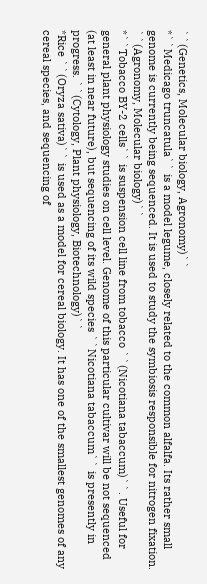``(Genetics, Molecular biology, Agronomy)``
*``Medicago truncatula`` is a model legume, closely related to the common alfalfa. Its rather small genome is currently being sequenced. It is used to study the symbiosis responsible for nitrogen fixation. ``(Agronomy, Molecular biology)``
*``Tobacco BY-2 cells`` is suspension cell line from tobacco ``(Nicotiana tabaccum)``. Useful for general plant physiology studies on cell level. Genome of this particular cultivar will be not sequenced (at least in near future), but sequencing of its wild species ``Nicotiana tabaccum`` is presently in progress. ``(Cytology, Plant physiology, Biotechnology)``
*Rice ``(Oryza sativa)`` is used as a model for cereal biology. It has one of the smallest genomes of any cereal species, and sequencing of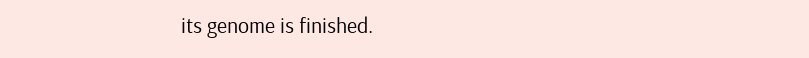its genome is finished.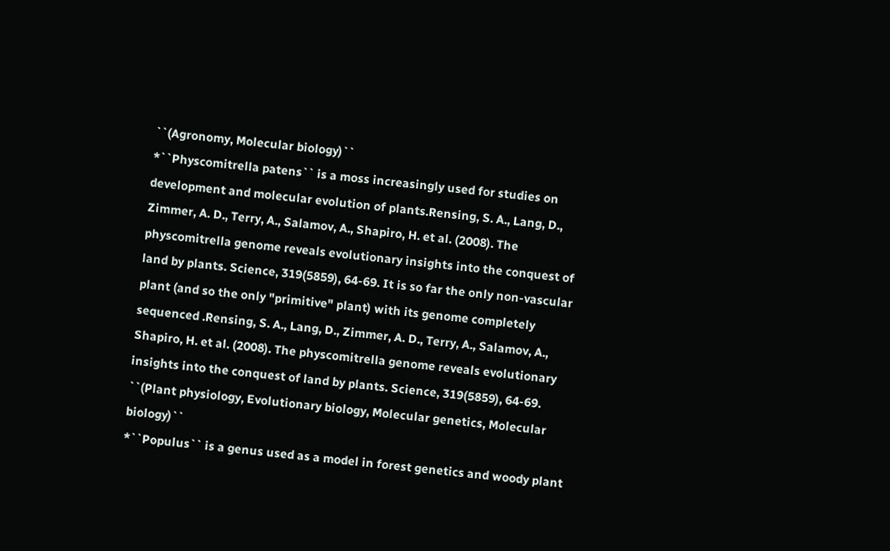``(Agronomy, Molecular biology)``
*``Physcomitrella patens`` is a moss increasingly used for studies on development and molecular evolution of plants.Rensing, S. A., Lang, D., Zimmer, A. D., Terry, A., Salamov, A., Shapiro, H. et al. (2008). The physcomitrella genome reveals evolutionary insights into the conquest of land by plants. Science, 319(5859), 64-69. It is so far the only non-vascular plant (and so the only "primitive" plant) with its genome completely sequenced .Rensing, S. A., Lang, D., Zimmer, A. D., Terry, A., Salamov, A., Shapiro, H. et al. (2008). The physcomitrella genome reveals evolutionary insights into the conquest of land by plants. Science, 319(5859), 64-69. ``(Plant physiology, Evolutionary biology, Molecular genetics, Molecular biology)``
*``Populus`` is a genus used as a model in forest genetics and woody plant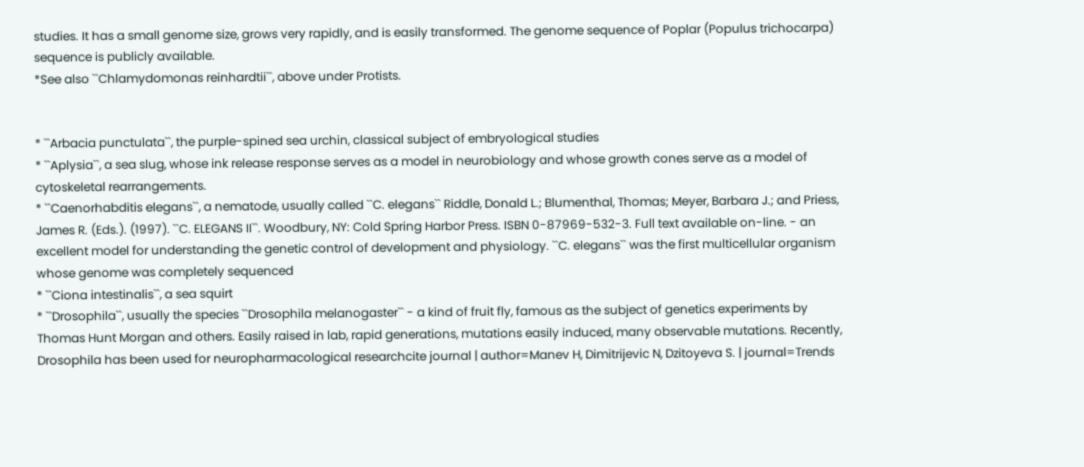studies. It has a small genome size, grows very rapidly, and is easily transformed. The genome sequence of Poplar (Populus trichocarpa) sequence is publicly available.
*See also ``Chlamydomonas reinhardtii``, above under Protists.


* ``Arbacia punctulata``, the purple-spined sea urchin, classical subject of embryological studies
* ``Aplysia``, a sea slug, whose ink release response serves as a model in neurobiology and whose growth cones serve as a model of cytoskeletal rearrangements.
* ``Caenorhabditis elegans``, a nematode, usually called ``C. elegans`` Riddle, Donald L.; Blumenthal, Thomas; Meyer, Barbara J.; and Priess, James R. (Eds.). (1997). ``C. ELEGANS II``. Woodbury, NY: Cold Spring Harbor Press. ISBN 0-87969-532-3. Full text available on-line. - an excellent model for understanding the genetic control of development and physiology. ``C. elegans`` was the first multicellular organism whose genome was completely sequenced
* ``Ciona intestinalis``, a sea squirt
* ``Drosophila``, usually the species ``Drosophila melanogaster`` - a kind of fruit fly, famous as the subject of genetics experiments by Thomas Hunt Morgan and others. Easily raised in lab, rapid generations, mutations easily induced, many observable mutations. Recently, Drosophila has been used for neuropharmacological researchcite journal | author=Manev H, Dimitrijevic N, Dzitoyeva S. | journal=Trends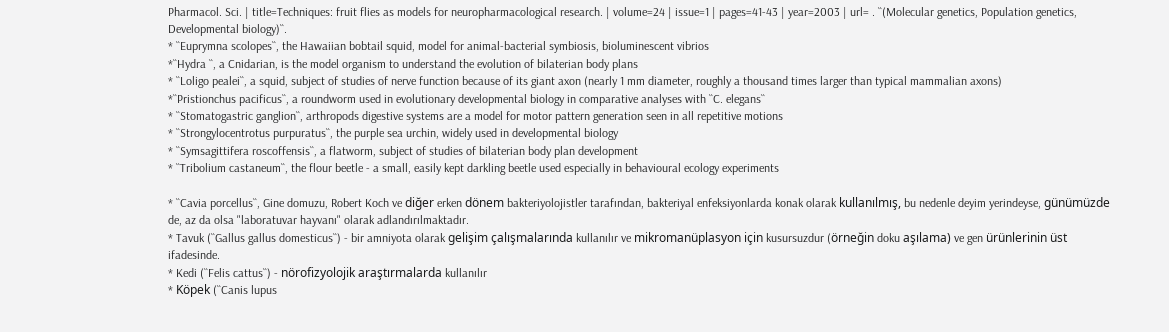Pharmacol. Sci. | title=Techniques: fruit flies as models for neuropharmacological research. | volume=24 | issue=1 | pages=41-43 | year=2003 | url= . ``(Molecular genetics, Population genetics, Developmental biology)``.
* ``Euprymna scolopes``, the Hawaiian bobtail squid, model for animal-bacterial symbiosis, bioluminescent vibrios
*``Hydra ``, a Cnidarian, is the model organism to understand the evolution of bilaterian body plans
* ``Loligo pealei``, a squid, subject of studies of nerve function because of its giant axon (nearly 1 mm diameter, roughly a thousand times larger than typical mammalian axons)
*``Pristionchus pacificus``, a roundworm used in evolutionary developmental biology in comparative analyses with ``C. elegans``
* ``Stomatogastric ganglion``, arthropods digestive systems are a model for motor pattern generation seen in all repetitive motions
* ``Strongylocentrotus purpuratus``, the purple sea urchin, widely used in developmental biology
* ``Symsagittifera roscoffensis``, a flatworm, subject of studies of bilaterian body plan development
* ``Tribolium castaneum``, the flour beetle - a small, easily kept darkling beetle used especially in behavioural ecology experiments

* ``Cavia porcellus``, Gine domuzu, Robert Koch ve diğer erken dönem bakteriyolojistler tarafından, bakteriyal enfeksiyonlarda konak olarak kullanılmış, bu nedenle deyim yerindeyse, günümüzde de, az da olsa "laboratuvar hayvanı" olarak adlandırılmaktadır.
* Tavuk (``Gallus gallus domesticus``) - bir amniyota olarak gelişim çalışmalarında kullanılır ve mikromanüplasyon için kusursuzdur (örneğin doku aşılama) ve gen ürünlerinin üst ifadesinde.
* Kedi (``Felis cattus``) - nörofizyolojik araştırmalarda kullanılır
* Köpek (``Canis lupus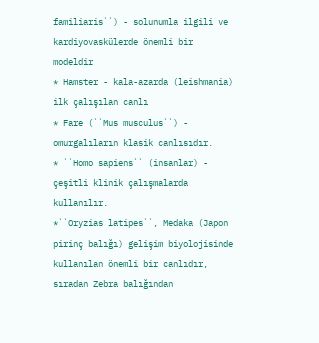familiaris``) - solunumla ilgili ve kardiyovaskülerde önemli bir modeldir
* Hamster - kala-azarda (leishmania) ilk çalışılan canlı
* Fare (``Mus musculus``) - omurgalıların klasik canlısıdır.
* ``Homo sapiens`` (insanlar) - çeşitli klinik çalışmalarda kullanılır.
*``Oryzias latipes``, Medaka (Japon pirinç balığı) gelişim biyolojisinde kullanılan önemli bir canlıdır, sıradan Zebra balığından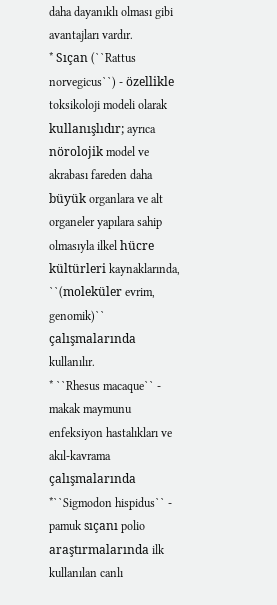daha dayanıklı olması gibi avantajları vardır.
* Sıçan (``Rattus norvegicus``) - özellikle toksikoloji modeli olarak kullanışlıdır; ayrıca nörolojik model ve akrabası fareden daha büyük organlara ve alt organeler yapılara sahip olmasıyla ilkel hücre kültürleri kaynaklarında, ``(moleküler evrim, genomik)`` çalışmalarında kullanılır.
* ``Rhesus macaque`` - makak maymunu enfeksiyon hastalıkları ve akıl-kavrama çalışmalarında
*``Sigmodon hispidus`` - pamuk sıçanı polio araştırmalarında ilk kullanılan canlı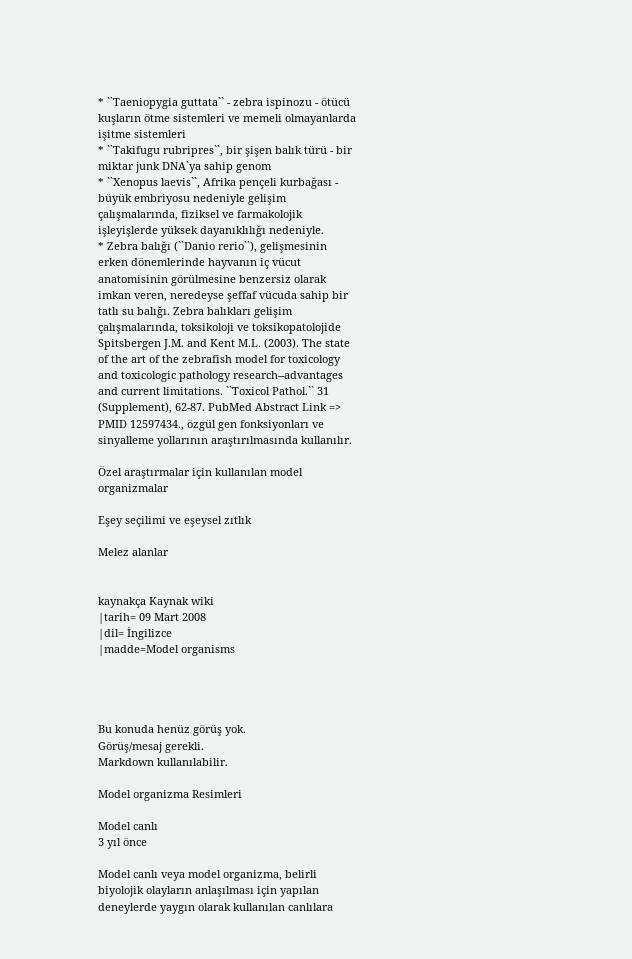* ``Taeniopygia guttata`` - zebra ispinozu - ötücü kuşların ötme sistemleri ve memeli olmayanlarda işitme sistemleri
* ``Takifugu rubripres``, bir şişen balık türü - bir miktar junk DNA`ya sahip genom
* ``Xenopus laevis``, Afrika pençeli kurbağası - büyük embriyosu nedeniyle gelişim çalışmalarında, fiziksel ve farmakolojik işleyişlerde yüksek dayanıklılığı nedeniyle.
* Zebra balığı (``Danio rerio``), gelişmesinin erken dönemlerinde hayvanın iç vücut anatomisinin görülmesine benzersiz olarak imkan veren, neredeyse şeffaf vücuda sahip bir tatlı su balığı. Zebra balıkları gelişim çalışmalarında, toksikoloji ve toksikopatolojide Spitsbergen J.M. and Kent M.L. (2003). The state of the art of the zebrafish model for toxicology and toxicologic pathology research--advantages and current limitations. ``Toxicol Pathol.`` 31 (Supplement), 62-87. PubMed Abstract Link => PMID 12597434., özgül gen fonksiyonları ve sinyalleme yollarının araştırılmasında kullanılır.

Özel araştırmalar için kullanılan model organizmalar

Eşey seçilimi ve eşeysel zıtlık

Melez alanlar


kaynakça Kaynak wiki
|tarih= 09 Mart 2008
|dil= İngilizce
|madde=Model organisms




Bu konuda henüz görüş yok.
Görüş/mesaj gerekli.
Markdown kullanılabilir.

Model organizma Resimleri

Model canlı
3 yıl önce

Model canlı veya model organizma, belirli biyolojik olayların anlaşılması için yapılan deneylerde yaygın olarak kullanılan canlılara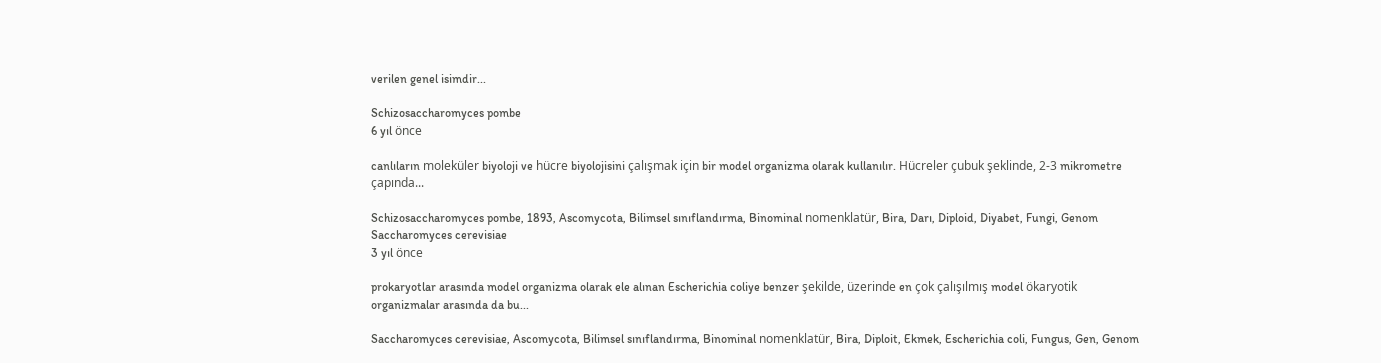verilen genel isimdir...

Schizosaccharomyces pombe
6 yıl önce

canlıların moleküler biyoloji ve hücre biyolojisini çalışmak için bir model organizma olarak kullanılır. Hücreler çubuk şeklinde, 2-3 mikrometre çapında...

Schizosaccharomyces pombe, 1893, Ascomycota, Bilimsel sınıflandırma, Binominal nomenklatür, Bira, Darı, Diploid, Diyabet, Fungi, Genom
Saccharomyces cerevisiae
3 yıl önce

prokaryotlar arasında model organizma olarak ele alınan Escherichia coliye benzer şekilde, üzerinde en çok çalışılmış model ökaryotik organizmalar arasında da bu...

Saccharomyces cerevisiae, Ascomycota, Bilimsel sınıflandırma, Binominal nomenklatür, Bira, Diploit, Ekmek, Escherichia coli, Fungus, Gen, Genom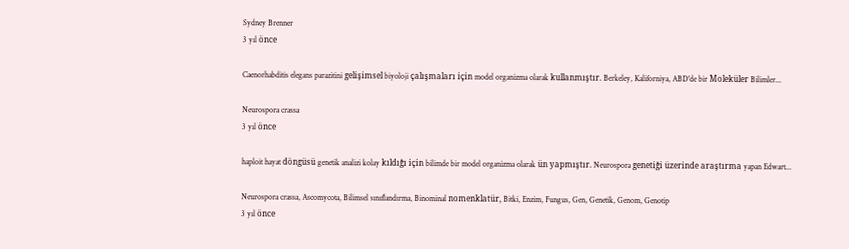Sydney Brenner
3 yıl önce

Caenorhabditis elegans parazitini gelişimsel biyoloji çalışmaları için model organizma olarak kullanmıştır. Berkeley, Kaliforniya, ABD'de bir Moleküler Bilimler...

Neurospora crassa
3 yıl önce

haploit hayat döngüsü genetik analizi kolay kıldığı için bilimde bir model organizma olarak ün yapmıştır. Neurospora genetiği üzerinde araştırma yapan Edwart...

Neurospora crassa, Ascomycota, Bilimsel sınıflandırma, Binominal nomenklatür, Bitki, Enzim, Fungus, Gen, Genetik, Genom, Genotip
3 yıl önce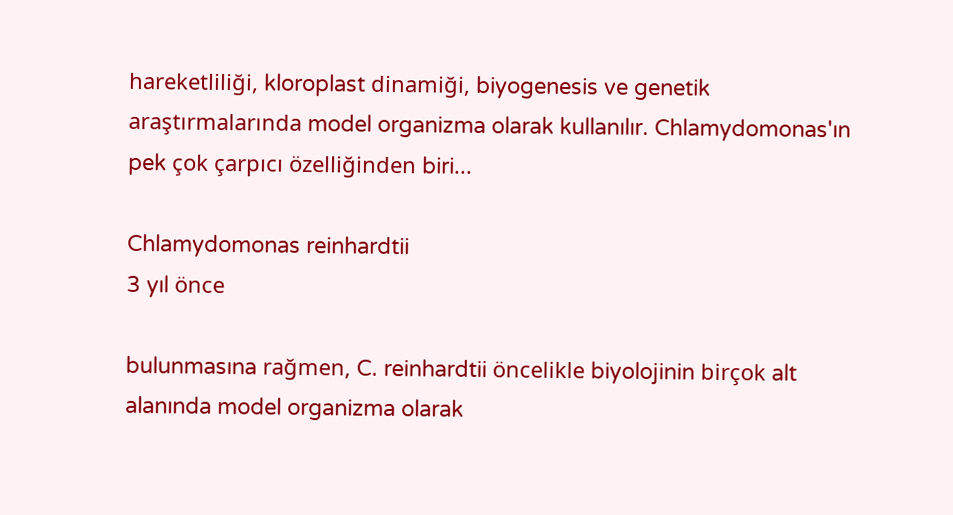hareketliliği, kloroplast dinamiği, biyogenesis ve genetik araştırmalarında model organizma olarak kullanılır. Chlamydomonas'ın pek çok çarpıcı özelliğinden biri...

Chlamydomonas reinhardtii
3 yıl önce

bulunmasına rağmen, C. reinhardtii öncelikle biyolojinin birçok alt alanında model organizma olarak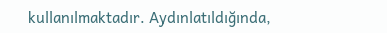kullanılmaktadır. Aydınlatıldığında,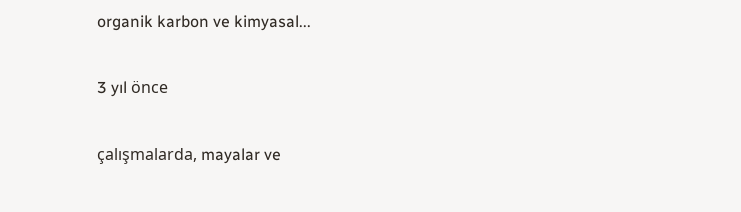organik karbon ve kimyasal...

3 yıl önce

çalışmalarda, mayalar ve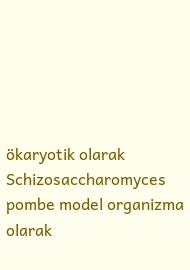ökaryotik olarak Schizosaccharomyces pombe model organizma olarak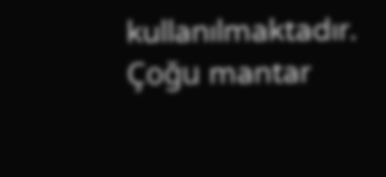kullanılmaktadır. Çoğu mantar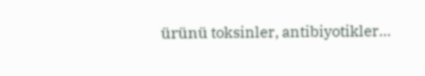ürünü toksinler, antibiyotikler...